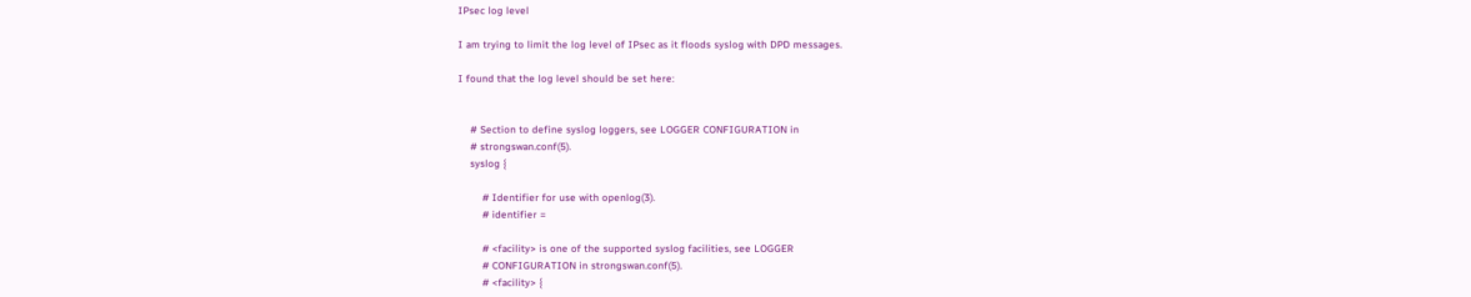IPsec log level

I am trying to limit the log level of IPsec as it floods syslog with DPD messages.

I found that the log level should be set here:


    # Section to define syslog loggers, see LOGGER CONFIGURATION in
    # strongswan.conf(5).
    syslog {

        # Identifier for use with openlog(3).
        # identifier =

        # <facility> is one of the supported syslog facilities, see LOGGER
        # CONFIGURATION in strongswan.conf(5).
        # <facility> {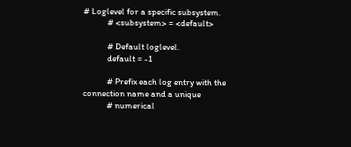# Loglevel for a specific subsystem.
            # <subsystem> = <default>

            # Default loglevel.
            default = -1

            # Prefix each log entry with the connection name and a unique
            # numerical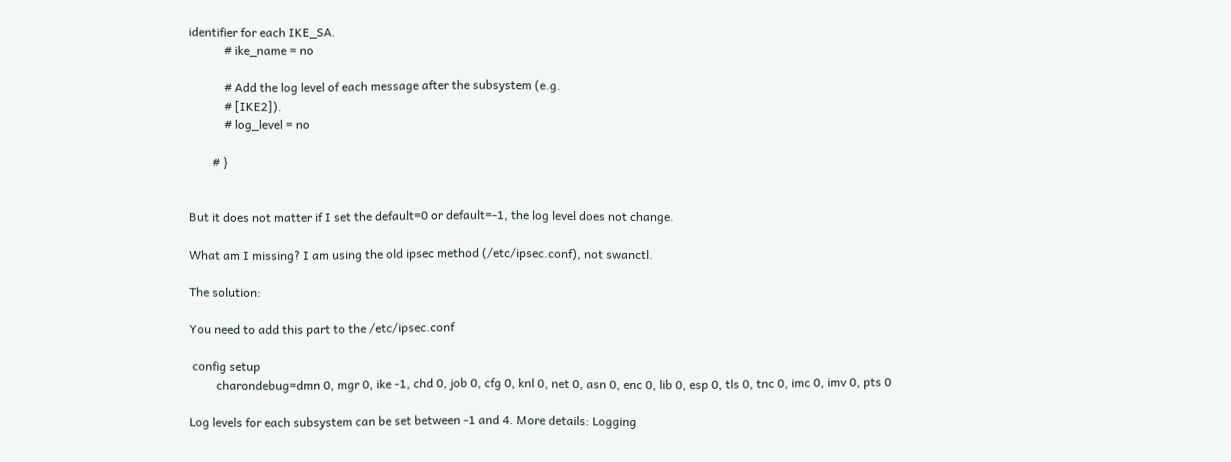identifier for each IKE_SA.
            # ike_name = no

            # Add the log level of each message after the subsystem (e.g.
            # [IKE2]).
            # log_level = no

        # }


But it does not matter if I set the default=0 or default=-1, the log level does not change.

What am I missing? I am using the old ipsec method (/etc/ipsec.conf), not swanctl.

The solution:

You need to add this part to the /etc/ipsec.conf

 config setup
         charondebug=dmn 0, mgr 0, ike -1, chd 0, job 0, cfg 0, knl 0, net 0, asn 0, enc 0, lib 0, esp 0, tls 0, tnc 0, imc 0, imv 0, pts 0

Log levels for each subsystem can be set between -1 and 4. More details: Logging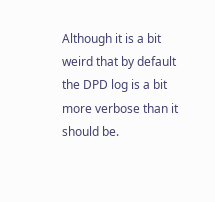Although it is a bit weird that by default the DPD log is a bit more verbose than it should be.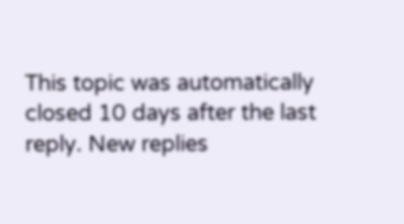This topic was automatically closed 10 days after the last reply. New replies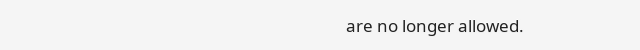are no longer allowed.